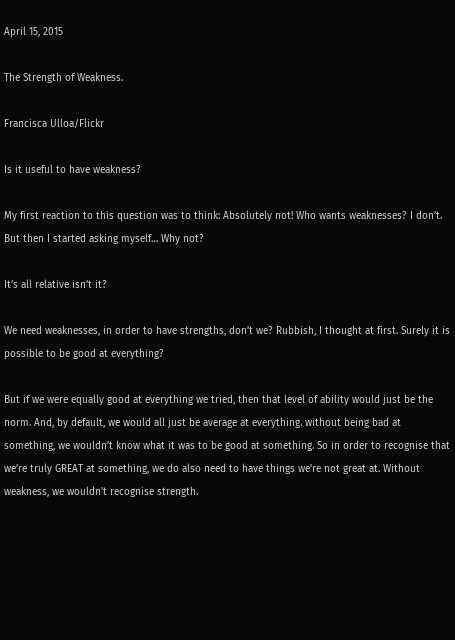April 15, 2015

The Strength of Weakness.

Francisca Ulloa/Flickr

Is it useful to have weakness?

My first reaction to this question was to think: Absolutely not! Who wants weaknesses? I don’t. But then I started asking myself… Why not?

It’s all relative isn’t it?

We need weaknesses, in order to have strengths, don’t we? Rubbish, I thought at first. Surely it is possible to be good at everything?

But if we were equally good at everything we tried, then that level of ability would just be the norm. And, by default, we would all just be average at everything. without being bad at something, we wouldn’t know what it was to be good at something. So in order to recognise that we’re truly GREAT at something, we do also need to have things we’re not great at. Without weakness, we wouldn’t recognise strength.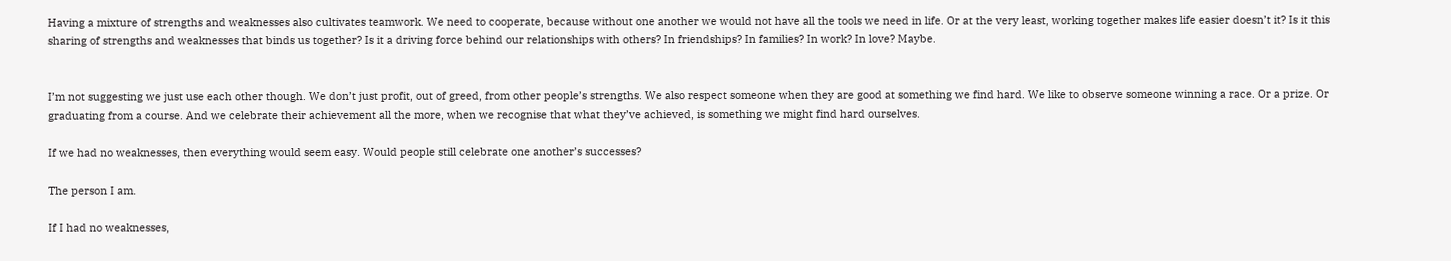Having a mixture of strengths and weaknesses also cultivates teamwork. We need to cooperate, because without one another we would not have all the tools we need in life. Or at the very least, working together makes life easier doesn’t it? Is it this sharing of strengths and weaknesses that binds us together? Is it a driving force behind our relationships with others? In friendships? In families? In work? In love? Maybe.


I’m not suggesting we just use each other though. We don’t just profit, out of greed, from other people’s strengths. We also respect someone when they are good at something we find hard. We like to observe someone winning a race. Or a prize. Or graduating from a course. And we celebrate their achievement all the more, when we recognise that what they’ve achieved, is something we might find hard ourselves.

If we had no weaknesses, then everything would seem easy. Would people still celebrate one another’s successes?

The person I am.

If I had no weaknesses,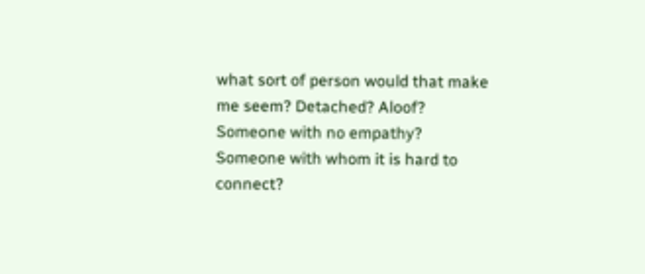what sort of person would that make me seem? Detached? Aloof? Someone with no empathy? Someone with whom it is hard to connect?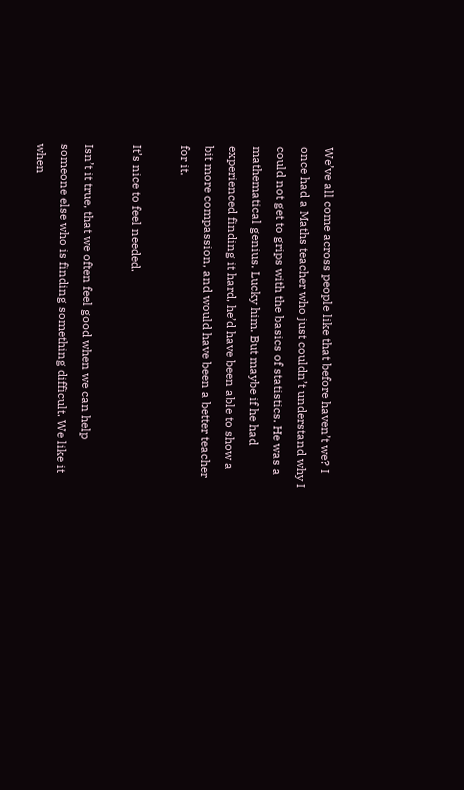We’ve all come across people like that before haven’t we? I once had a Maths teacher who just couldn’t understand why I could not get to grips with the basics of statistics. He was a mathematical genius. Lucky him. But maybe if he had experienced finding it hard, he’d have been able to show a bit more compassion, and would have been a better teacher for it.

It’s nice to feel needed.

Isn’t it true, that we often feel good when we can help someone else who is finding something difficult. We like it when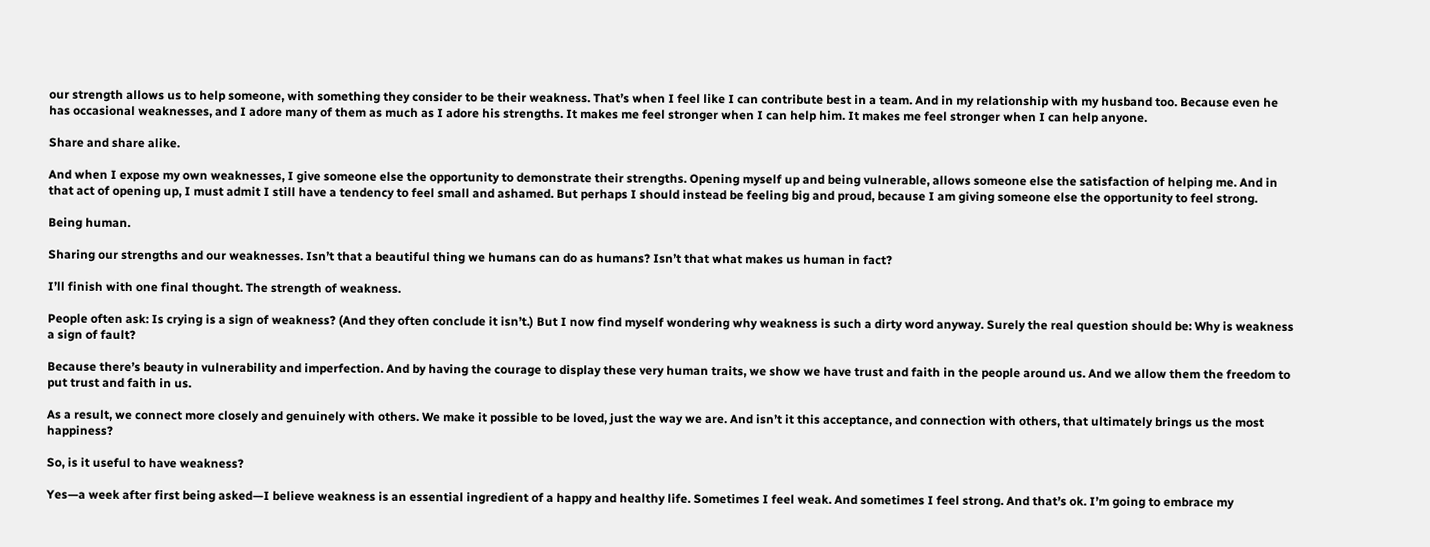our strength allows us to help someone, with something they consider to be their weakness. That’s when I feel like I can contribute best in a team. And in my relationship with my husband too. Because even he has occasional weaknesses, and I adore many of them as much as I adore his strengths. It makes me feel stronger when I can help him. It makes me feel stronger when I can help anyone.

Share and share alike.

And when I expose my own weaknesses, I give someone else the opportunity to demonstrate their strengths. Opening myself up and being vulnerable, allows someone else the satisfaction of helping me. And in that act of opening up, I must admit I still have a tendency to feel small and ashamed. But perhaps I should instead be feeling big and proud, because I am giving someone else the opportunity to feel strong.

Being human.

Sharing our strengths and our weaknesses. Isn’t that a beautiful thing we humans can do as humans? Isn’t that what makes us human in fact?

I’ll finish with one final thought. The strength of weakness.

People often ask: Is crying is a sign of weakness? (And they often conclude it isn’t.) But I now find myself wondering why weakness is such a dirty word anyway. Surely the real question should be: Why is weakness a sign of fault?

Because there’s beauty in vulnerability and imperfection. And by having the courage to display these very human traits, we show we have trust and faith in the people around us. And we allow them the freedom to put trust and faith in us.

As a result, we connect more closely and genuinely with others. We make it possible to be loved, just the way we are. And isn’t it this acceptance, and connection with others, that ultimately brings us the most happiness?

So, is it useful to have weakness?

Yes—a week after first being asked—I believe weakness is an essential ingredient of a happy and healthy life. Sometimes I feel weak. And sometimes I feel strong. And that’s ok. I’m going to embrace my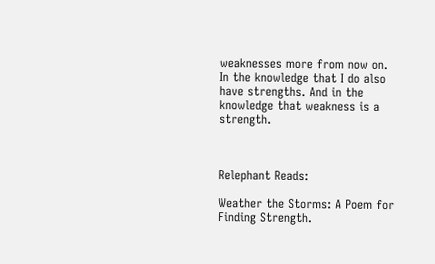weaknesses more from now on. In the knowledge that I do also have strengths. And in the knowledge that weakness is a strength.



Relephant Reads:

Weather the Storms: A Poem for Finding Strength.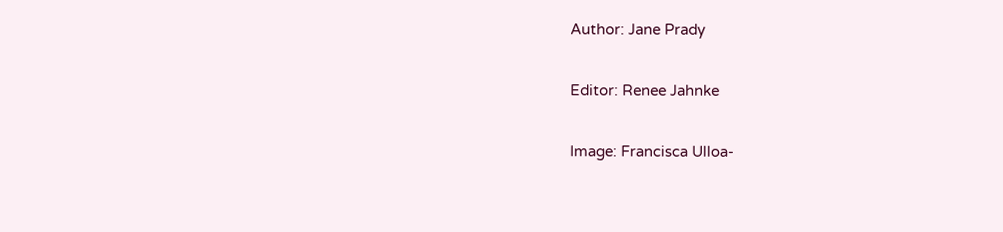Author: Jane Prady

Editor: Renee Jahnke

Image: Francisca Ulloa-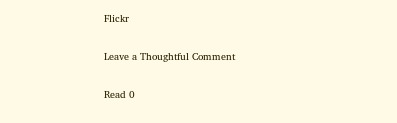Flickr

Leave a Thoughtful Comment

Read 0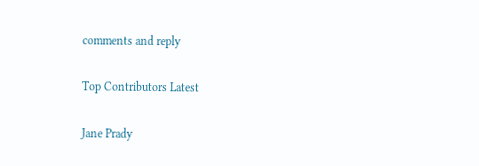comments and reply

Top Contributors Latest

Jane Prady